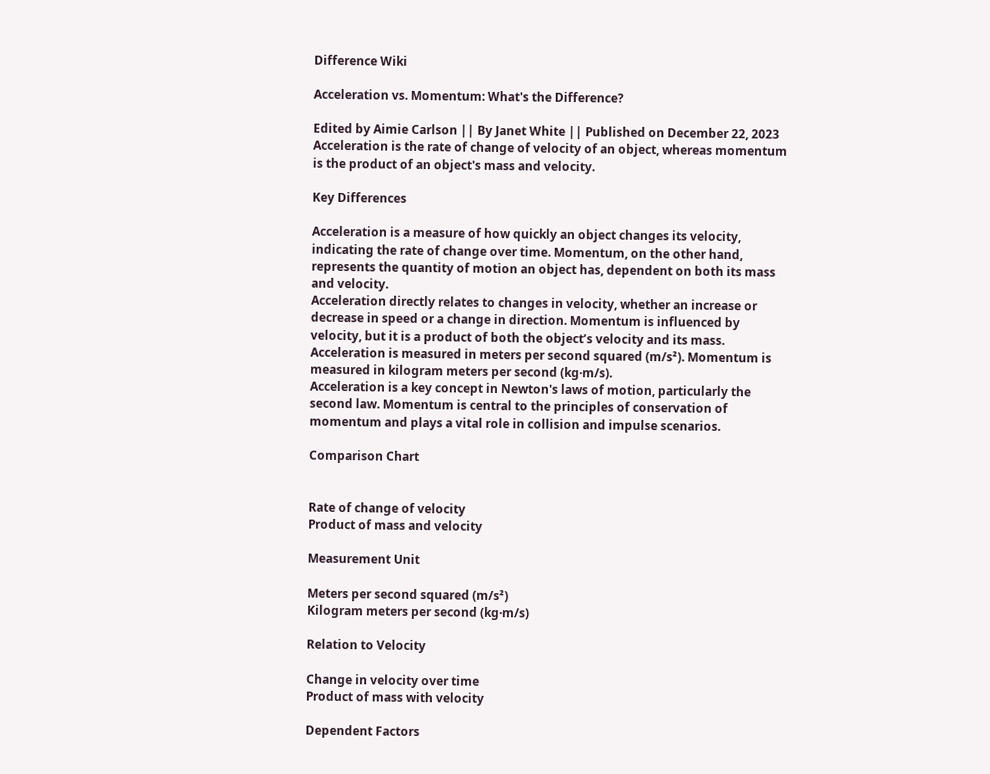Difference Wiki

Acceleration vs. Momentum: What's the Difference?

Edited by Aimie Carlson || By Janet White || Published on December 22, 2023
Acceleration is the rate of change of velocity of an object, whereas momentum is the product of an object's mass and velocity.

Key Differences

Acceleration is a measure of how quickly an object changes its velocity, indicating the rate of change over time. Momentum, on the other hand, represents the quantity of motion an object has, dependent on both its mass and velocity.
Acceleration directly relates to changes in velocity, whether an increase or decrease in speed or a change in direction. Momentum is influenced by velocity, but it is a product of both the object’s velocity and its mass.
Acceleration is measured in meters per second squared (m/s²). Momentum is measured in kilogram meters per second (kg·m/s).
Acceleration is a key concept in Newton's laws of motion, particularly the second law. Momentum is central to the principles of conservation of momentum and plays a vital role in collision and impulse scenarios.

Comparison Chart


Rate of change of velocity
Product of mass and velocity

Measurement Unit

Meters per second squared (m/s²)
Kilogram meters per second (kg·m/s)

Relation to Velocity

Change in velocity over time
Product of mass with velocity

Dependent Factors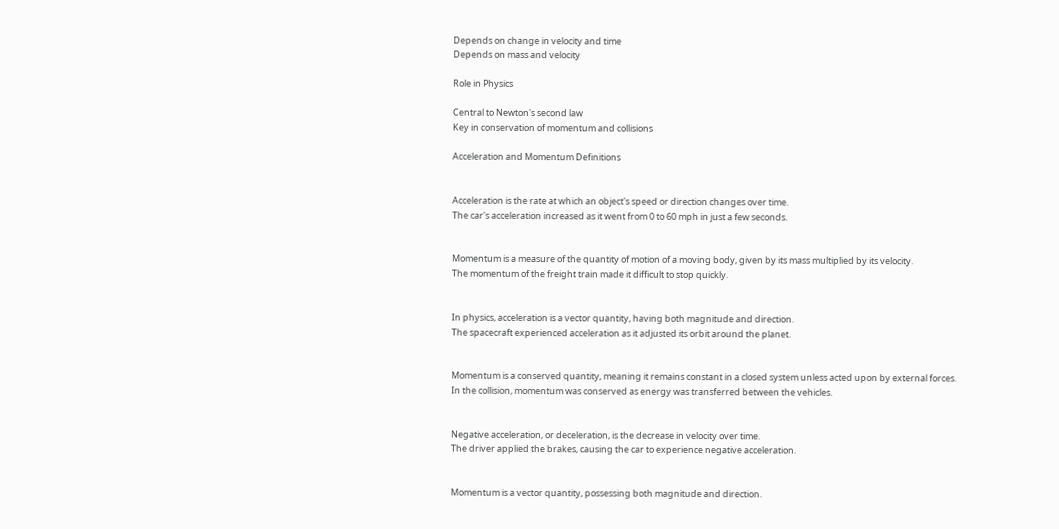Depends on change in velocity and time
Depends on mass and velocity

Role in Physics

Central to Newton's second law
Key in conservation of momentum and collisions

Acceleration and Momentum Definitions


Acceleration is the rate at which an object's speed or direction changes over time.
The car's acceleration increased as it went from 0 to 60 mph in just a few seconds.


Momentum is a measure of the quantity of motion of a moving body, given by its mass multiplied by its velocity.
The momentum of the freight train made it difficult to stop quickly.


In physics, acceleration is a vector quantity, having both magnitude and direction.
The spacecraft experienced acceleration as it adjusted its orbit around the planet.


Momentum is a conserved quantity, meaning it remains constant in a closed system unless acted upon by external forces.
In the collision, momentum was conserved as energy was transferred between the vehicles.


Negative acceleration, or deceleration, is the decrease in velocity over time.
The driver applied the brakes, causing the car to experience negative acceleration.


Momentum is a vector quantity, possessing both magnitude and direction.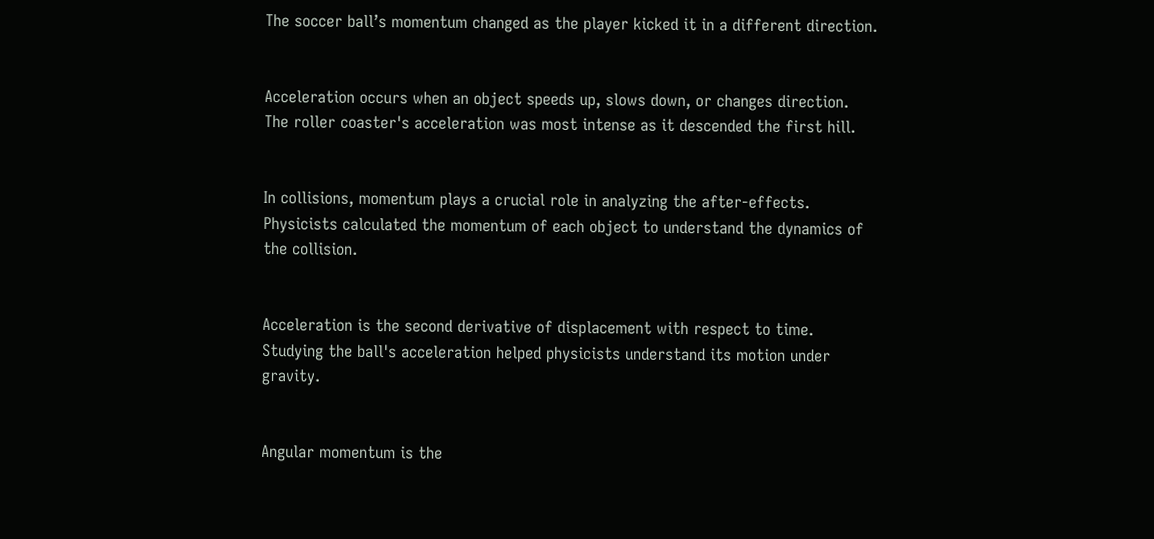The soccer ball’s momentum changed as the player kicked it in a different direction.


Acceleration occurs when an object speeds up, slows down, or changes direction.
The roller coaster's acceleration was most intense as it descended the first hill.


In collisions, momentum plays a crucial role in analyzing the after-effects.
Physicists calculated the momentum of each object to understand the dynamics of the collision.


Acceleration is the second derivative of displacement with respect to time.
Studying the ball's acceleration helped physicists understand its motion under gravity.


Angular momentum is the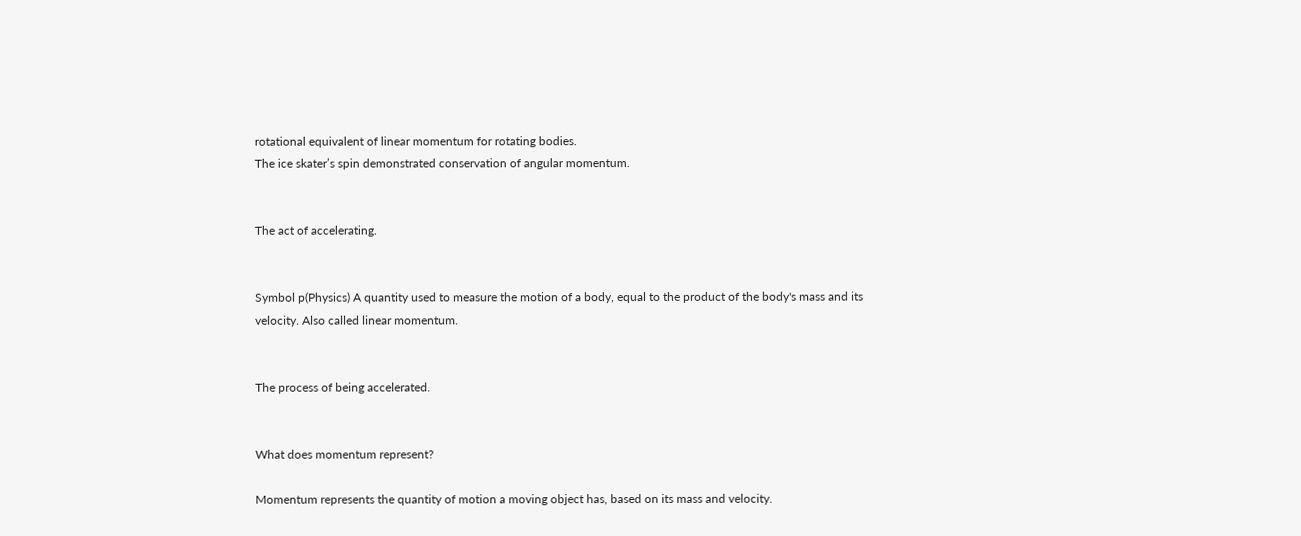rotational equivalent of linear momentum for rotating bodies.
The ice skater’s spin demonstrated conservation of angular momentum.


The act of accelerating.


Symbol p(Physics) A quantity used to measure the motion of a body, equal to the product of the body's mass and its velocity. Also called linear momentum.


The process of being accelerated.


What does momentum represent?

Momentum represents the quantity of motion a moving object has, based on its mass and velocity.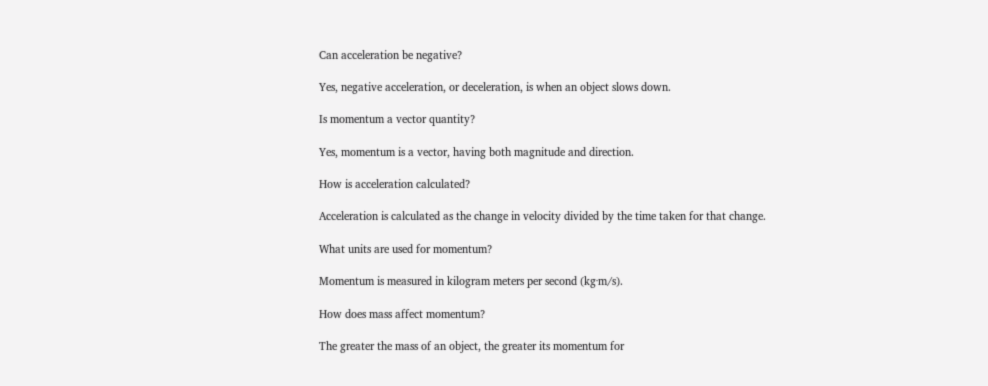Can acceleration be negative?

Yes, negative acceleration, or deceleration, is when an object slows down.

Is momentum a vector quantity?

Yes, momentum is a vector, having both magnitude and direction.

How is acceleration calculated?

Acceleration is calculated as the change in velocity divided by the time taken for that change.

What units are used for momentum?

Momentum is measured in kilogram meters per second (kg·m/s).

How does mass affect momentum?

The greater the mass of an object, the greater its momentum for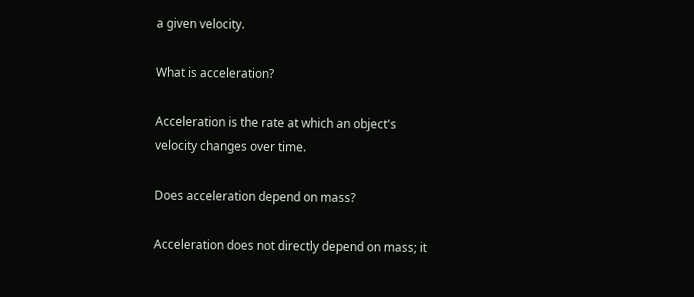a given velocity.

What is acceleration?

Acceleration is the rate at which an object's velocity changes over time.

Does acceleration depend on mass?

Acceleration does not directly depend on mass; it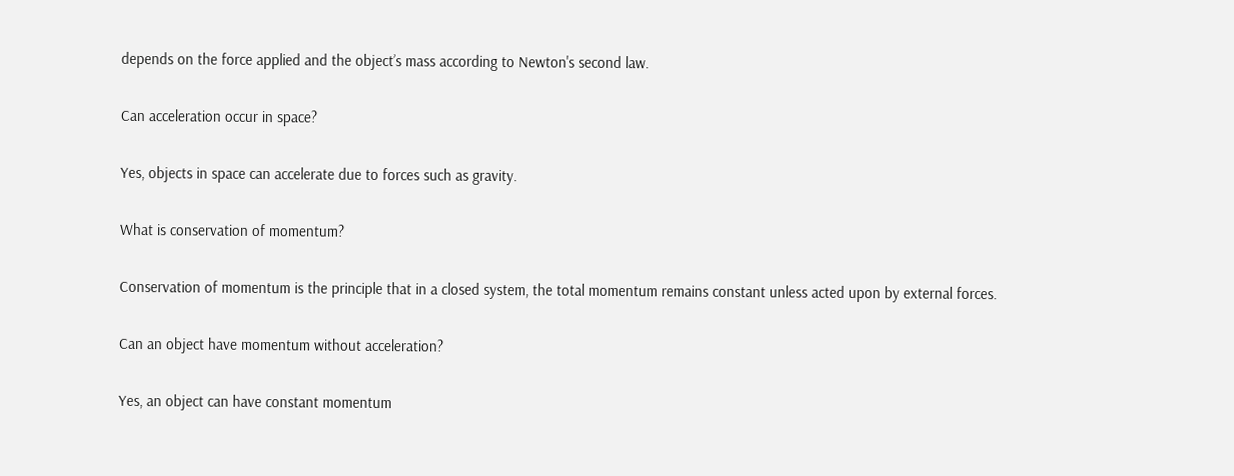depends on the force applied and the object’s mass according to Newton's second law.

Can acceleration occur in space?

Yes, objects in space can accelerate due to forces such as gravity.

What is conservation of momentum?

Conservation of momentum is the principle that in a closed system, the total momentum remains constant unless acted upon by external forces.

Can an object have momentum without acceleration?

Yes, an object can have constant momentum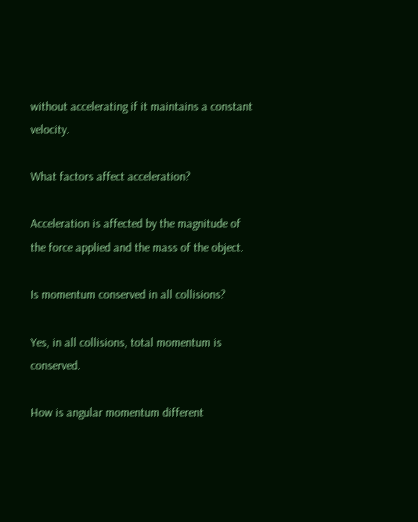without accelerating if it maintains a constant velocity.

What factors affect acceleration?

Acceleration is affected by the magnitude of the force applied and the mass of the object.

Is momentum conserved in all collisions?

Yes, in all collisions, total momentum is conserved.

How is angular momentum different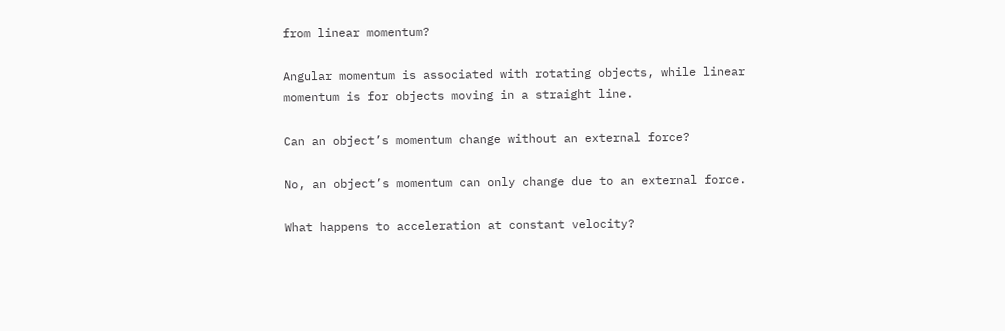from linear momentum?

Angular momentum is associated with rotating objects, while linear momentum is for objects moving in a straight line.

Can an object’s momentum change without an external force?

No, an object’s momentum can only change due to an external force.

What happens to acceleration at constant velocity?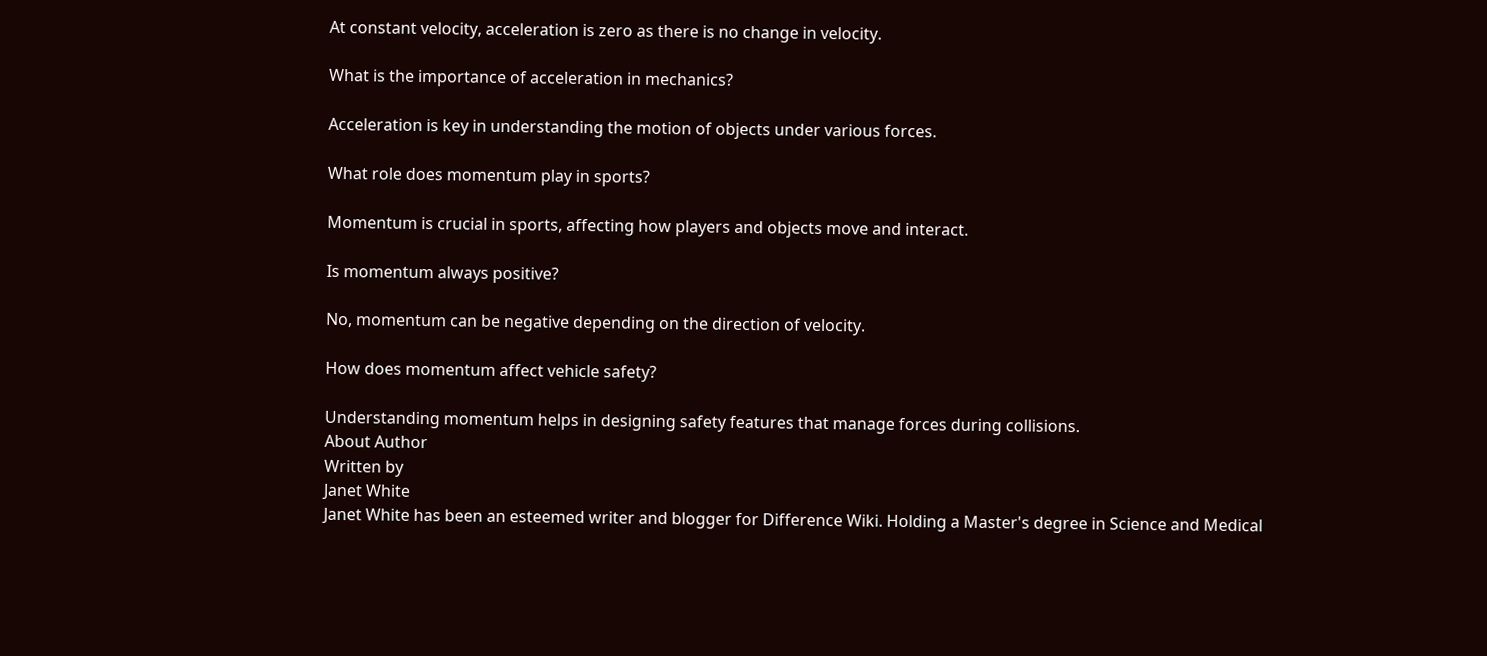At constant velocity, acceleration is zero as there is no change in velocity.

What is the importance of acceleration in mechanics?

Acceleration is key in understanding the motion of objects under various forces.

What role does momentum play in sports?

Momentum is crucial in sports, affecting how players and objects move and interact.

Is momentum always positive?

No, momentum can be negative depending on the direction of velocity.

How does momentum affect vehicle safety?

Understanding momentum helps in designing safety features that manage forces during collisions.
About Author
Written by
Janet White
Janet White has been an esteemed writer and blogger for Difference Wiki. Holding a Master's degree in Science and Medical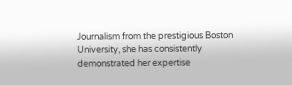Journalism from the prestigious Boston University, she has consistently demonstrated her expertise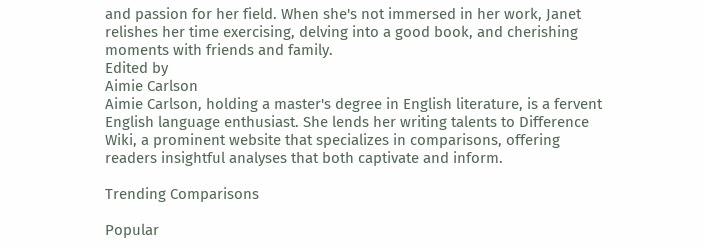and passion for her field. When she's not immersed in her work, Janet relishes her time exercising, delving into a good book, and cherishing moments with friends and family.
Edited by
Aimie Carlson
Aimie Carlson, holding a master's degree in English literature, is a fervent English language enthusiast. She lends her writing talents to Difference Wiki, a prominent website that specializes in comparisons, offering readers insightful analyses that both captivate and inform.

Trending Comparisons

Popular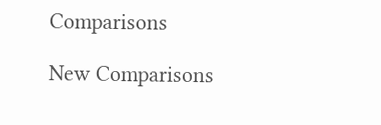Comparisons

New Comparisons